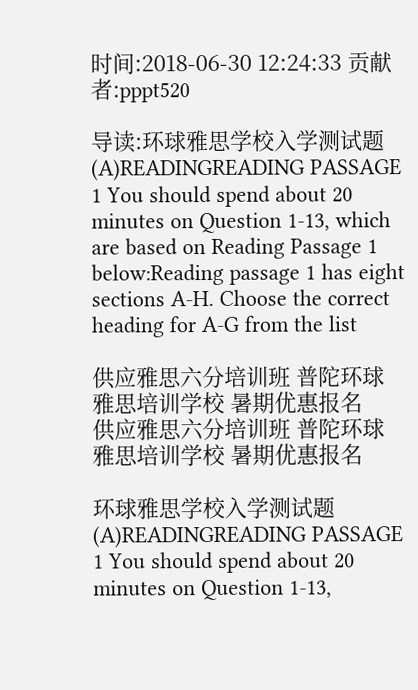时间:2018-06-30 12:24:33 贡献者:pppt520

导读:环球雅思学校入学测试题(A)READINGREADING PASSAGE 1 You should spend about 20 minutes on Question 1-13, which are based on Reading Passage 1 below:Reading passage 1 has eight sections A-H. Choose the correct heading for A-G from the list

供应雅思六分培训班 普陀环球雅思培训学校 暑期优惠报名
供应雅思六分培训班 普陀环球雅思培训学校 暑期优惠报名

环球雅思学校入学测试题(A)READINGREADING PASSAGE 1 You should spend about 20 minutes on Question 1-13,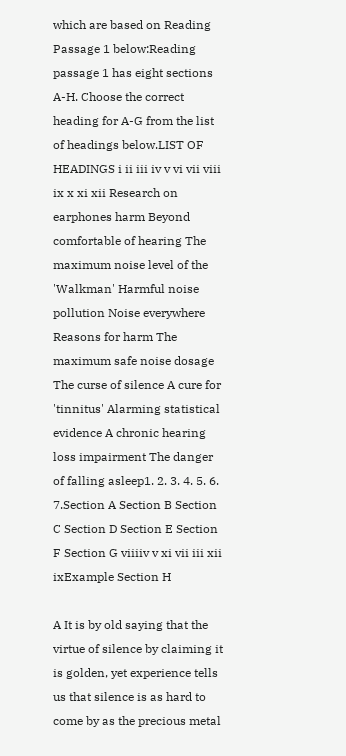which are based on Reading Passage 1 below:Reading passage 1 has eight sections A-H. Choose the correct heading for A-G from the list of headings below.LIST OF HEADINGS i ii iii iv v vi vii viii ix x xi xii Research on earphones harm Beyond comfortable of hearing The maximum noise level of the 'Walkman' Harmful noise pollution Noise everywhere Reasons for harm The maximum safe noise dosage The curse of silence A cure for 'tinnitus' Alarming statistical evidence A chronic hearing loss impairment The danger of falling asleep1. 2. 3. 4. 5. 6. 7.Section A Section B Section C Section D Section E Section F Section G viiiiv v xi vii iii xii ixExample Section H

A It is by old saying that the virtue of silence by claiming it is golden, yet experience tells us that silence is as hard to come by as the precious metal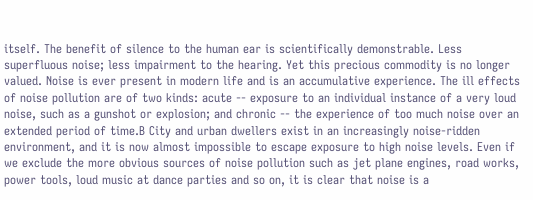itself. The benefit of silence to the human ear is scientifically demonstrable. Less superfluous noise; less impairment to the hearing. Yet this precious commodity is no longer valued. Noise is ever present in modern life and is an accumulative experience. The ill effects of noise pollution are of two kinds: acute -- exposure to an individual instance of a very loud noise, such as a gunshot or explosion; and chronic -- the experience of too much noise over an extended period of time.B City and urban dwellers exist in an increasingly noise-ridden environment, and it is now almost impossible to escape exposure to high noise levels. Even if we exclude the more obvious sources of noise pollution such as jet plane engines, road works, power tools, loud music at dance parties and so on, it is clear that noise is a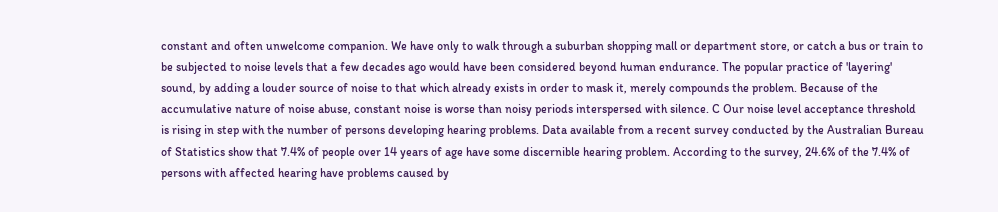constant and often unwelcome companion. We have only to walk through a suburban shopping mall or department store, or catch a bus or train to be subjected to noise levels that a few decades ago would have been considered beyond human endurance. The popular practice of 'layering' sound, by adding a louder source of noise to that which already exists in order to mask it, merely compounds the problem. Because of the accumulative nature of noise abuse, constant noise is worse than noisy periods interspersed with silence. C Our noise level acceptance threshold is rising in step with the number of persons developing hearing problems. Data available from a recent survey conducted by the Australian Bureau of Statistics show that 7.4% of people over 14 years of age have some discernible hearing problem. According to the survey, 24.6% of the 7.4% of persons with affected hearing have problems caused by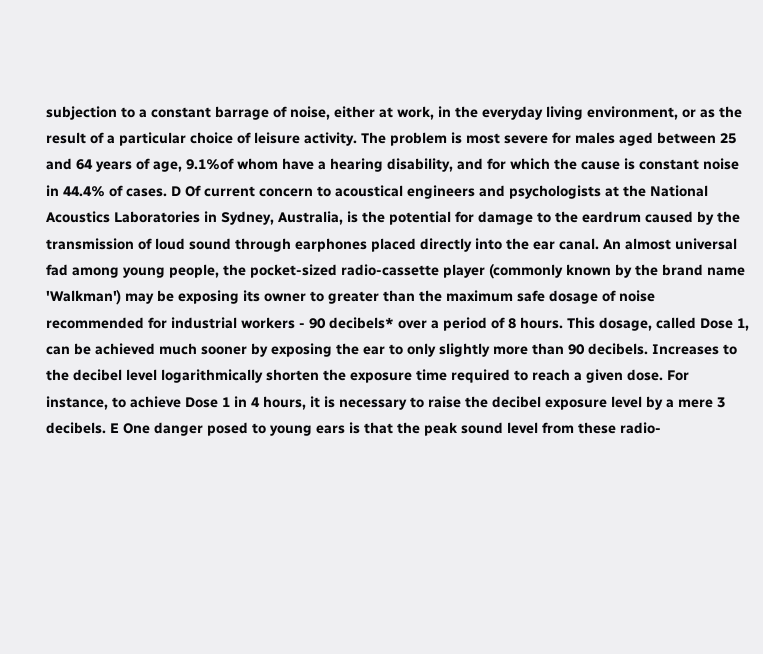subjection to a constant barrage of noise, either at work, in the everyday living environment, or as the result of a particular choice of leisure activity. The problem is most severe for males aged between 25 and 64 years of age, 9.1%of whom have a hearing disability, and for which the cause is constant noise in 44.4% of cases. D Of current concern to acoustical engineers and psychologists at the National Acoustics Laboratories in Sydney, Australia, is the potential for damage to the eardrum caused by the transmission of loud sound through earphones placed directly into the ear canal. An almost universal fad among young people, the pocket-sized radio-cassette player (commonly known by the brand name 'Walkman') may be exposing its owner to greater than the maximum safe dosage of noise recommended for industrial workers - 90 decibels* over a period of 8 hours. This dosage, called Dose 1, can be achieved much sooner by exposing the ear to only slightly more than 90 decibels. Increases to the decibel level logarithmically shorten the exposure time required to reach a given dose. For instance, to achieve Dose 1 in 4 hours, it is necessary to raise the decibel exposure level by a mere 3 decibels. E One danger posed to young ears is that the peak sound level from these radio-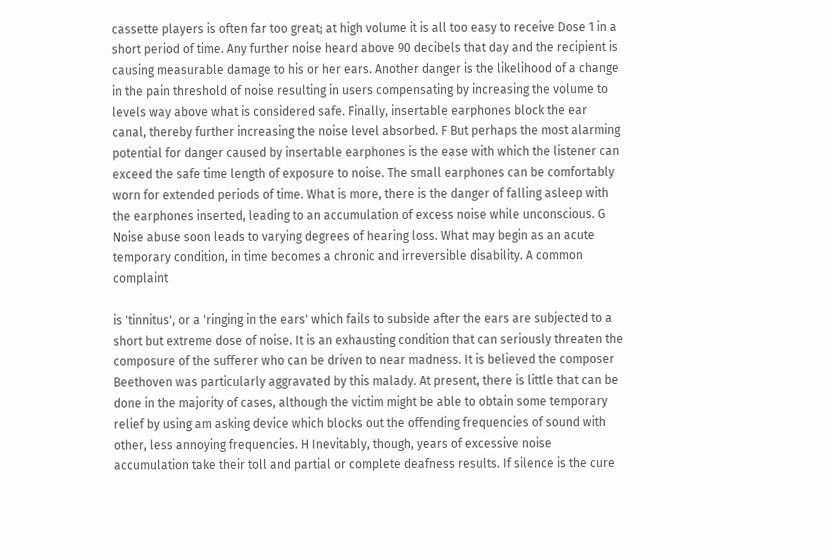cassette players is often far too great; at high volume it is all too easy to receive Dose 1 in a short period of time. Any further noise heard above 90 decibels that day and the recipient is causing measurable damage to his or her ears. Another danger is the likelihood of a change in the pain threshold of noise resulting in users compensating by increasing the volume to levels way above what is considered safe. Finally, insertable earphones block the ear canal, thereby further increasing the noise level absorbed. F But perhaps the most alarming potential for danger caused by insertable earphones is the ease with which the listener can exceed the safe time length of exposure to noise. The small earphones can be comfortably worn for extended periods of time. What is more, there is the danger of falling asleep with the earphones inserted, leading to an accumulation of excess noise while unconscious. G Noise abuse soon leads to varying degrees of hearing loss. What may begin as an acute temporary condition, in time becomes a chronic and irreversible disability. A common complaint

is 'tinnitus', or a 'ringing in the ears' which fails to subside after the ears are subjected to a short but extreme dose of noise. It is an exhausting condition that can seriously threaten the composure of the sufferer who can be driven to near madness. It is believed the composer Beethoven was particularly aggravated by this malady. At present, there is little that can be done in the majority of cases, although the victim might be able to obtain some temporary relief by using am asking device which blocks out the offending frequencies of sound with other, less annoying frequencies. H Inevitably, though, years of excessive noise accumulation take their toll and partial or complete deafness results. If silence is the cure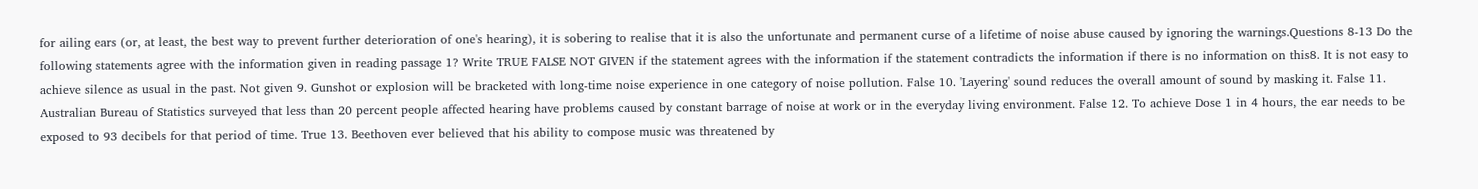for ailing ears (or, at least, the best way to prevent further deterioration of one's hearing), it is sobering to realise that it is also the unfortunate and permanent curse of a lifetime of noise abuse caused by ignoring the warnings.Questions 8-13 Do the following statements agree with the information given in reading passage 1? Write TRUE FALSE NOT GIVEN if the statement agrees with the information if the statement contradicts the information if there is no information on this8. It is not easy to achieve silence as usual in the past. Not given 9. Gunshot or explosion will be bracketed with long-time noise experience in one category of noise pollution. False 10. 'Layering' sound reduces the overall amount of sound by masking it. False 11. Australian Bureau of Statistics surveyed that less than 20 percent people affected hearing have problems caused by constant barrage of noise at work or in the everyday living environment. False 12. To achieve Dose 1 in 4 hours, the ear needs to be exposed to 93 decibels for that period of time. True 13. Beethoven ever believed that his ability to compose music was threatened by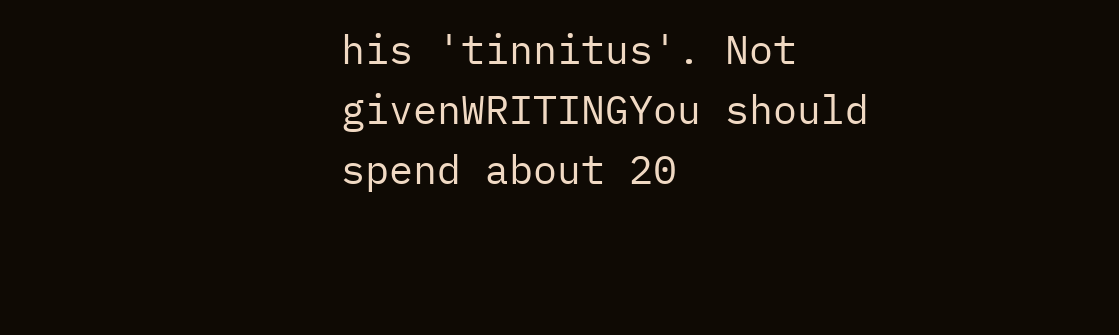his 'tinnitus'. Not givenWRITINGYou should spend about 20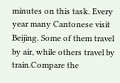minutes on this task. Every year many Cantonese visit Beijing. Some of them travel by air, while others travel by train.Compare the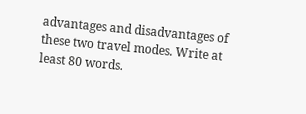advantages and disadvantages of these two travel modes. Write at least 80 words.